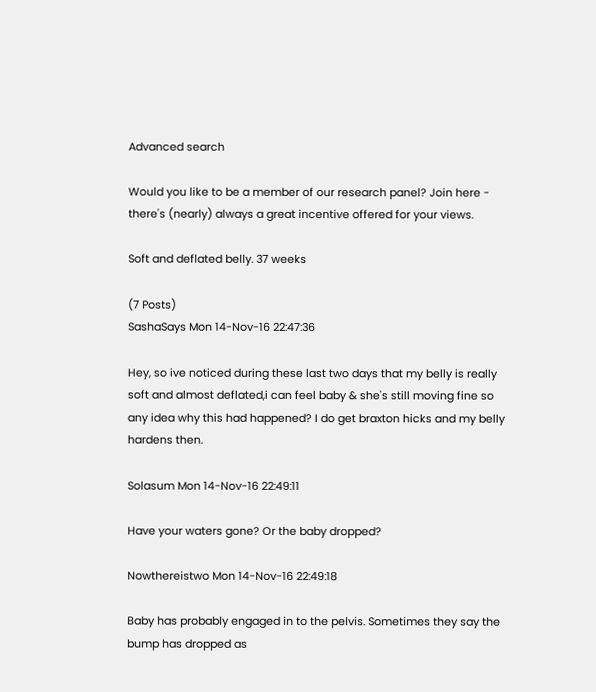Advanced search

Would you like to be a member of our research panel? Join here - there's (nearly) always a great incentive offered for your views.

Soft and deflated belly. 37 weeks

(7 Posts)
SashaSays Mon 14-Nov-16 22:47:36

Hey, so ive noticed during these last two days that my belly is really soft and almost deflated,i can feel baby & she's still moving fine so any idea why this had happened? I do get braxton hicks and my belly hardens then.

Solasum Mon 14-Nov-16 22:49:11

Have your waters gone? Or the baby dropped?

Nowthereistwo Mon 14-Nov-16 22:49:18

Baby has probably engaged in to the pelvis. Sometimes they say the bump has dropped as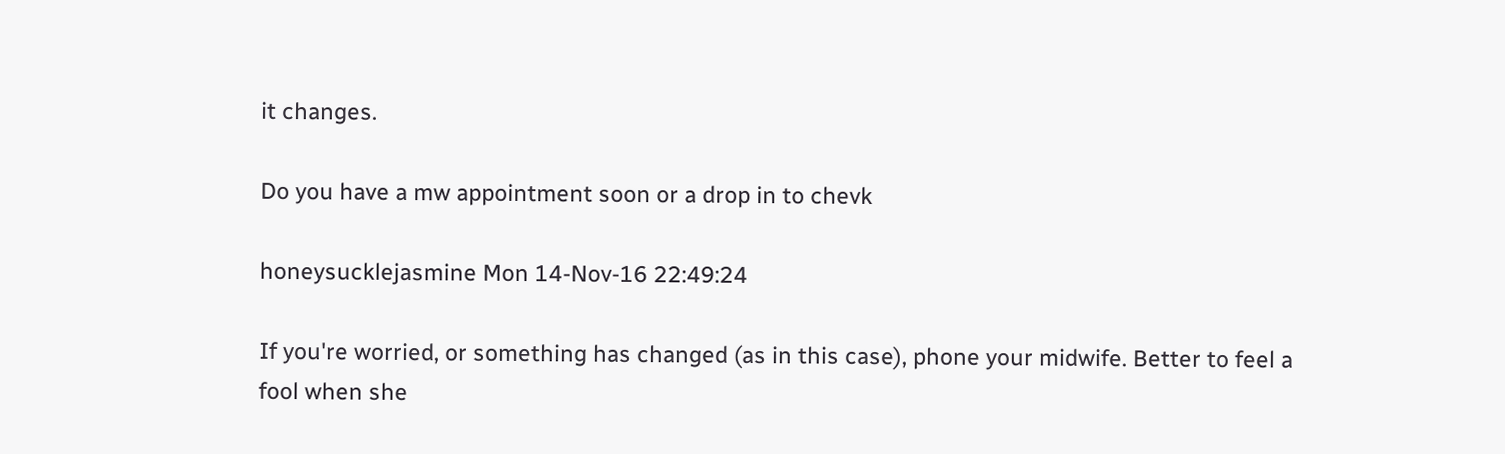it changes.

Do you have a mw appointment soon or a drop in to chevk

honeysucklejasmine Mon 14-Nov-16 22:49:24

If you're worried, or something has changed (as in this case), phone your midwife. Better to feel a fool when she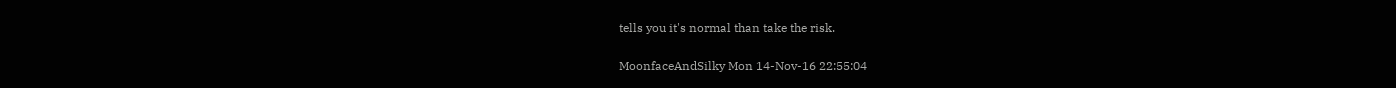tells you it's normal than take the risk.

MoonfaceAndSilky Mon 14-Nov-16 22:55:04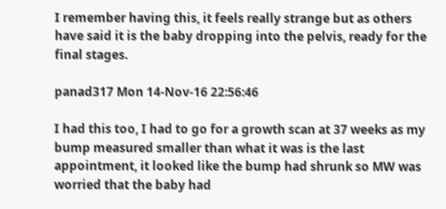I remember having this, it feels really strange but as others have said it is the baby dropping into the pelvis, ready for the final stages.

panad317 Mon 14-Nov-16 22:56:46

I had this too, I had to go for a growth scan at 37 weeks as my bump measured smaller than what it was is the last appointment, it looked like the bump had shrunk so MW was worried that the baby had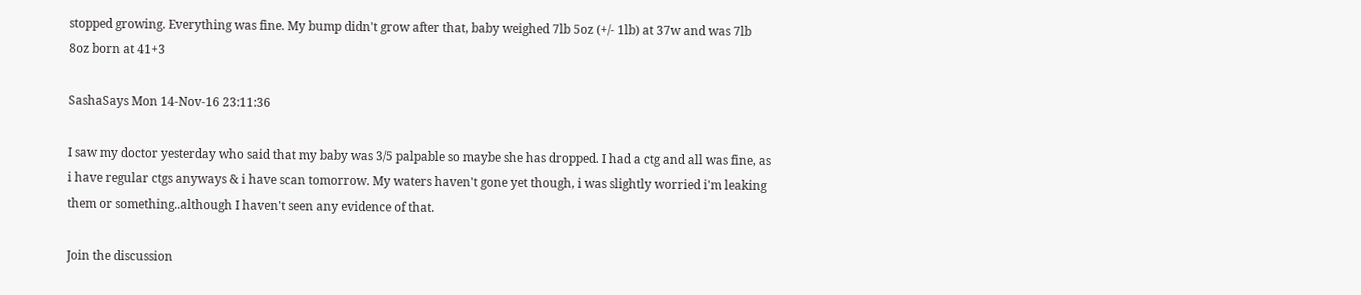stopped growing. Everything was fine. My bump didn't grow after that, baby weighed 7lb 5oz (+/- 1lb) at 37w and was 7lb 8oz born at 41+3

SashaSays Mon 14-Nov-16 23:11:36

I saw my doctor yesterday who said that my baby was 3/5 palpable so maybe she has dropped. I had a ctg and all was fine, as i have regular ctgs anyways & i have scan tomorrow. My waters haven't gone yet though, i was slightly worried i'm leaking them or something..although I haven't seen any evidence of that.

Join the discussion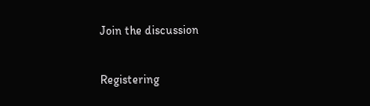Join the discussion

Registering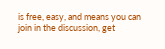is free, easy, and means you can join in the discussion, get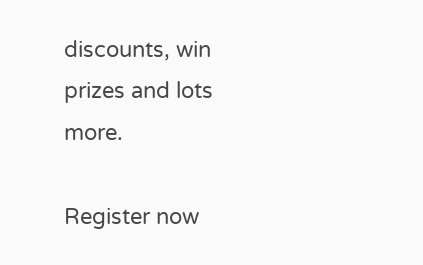discounts, win prizes and lots more.

Register now